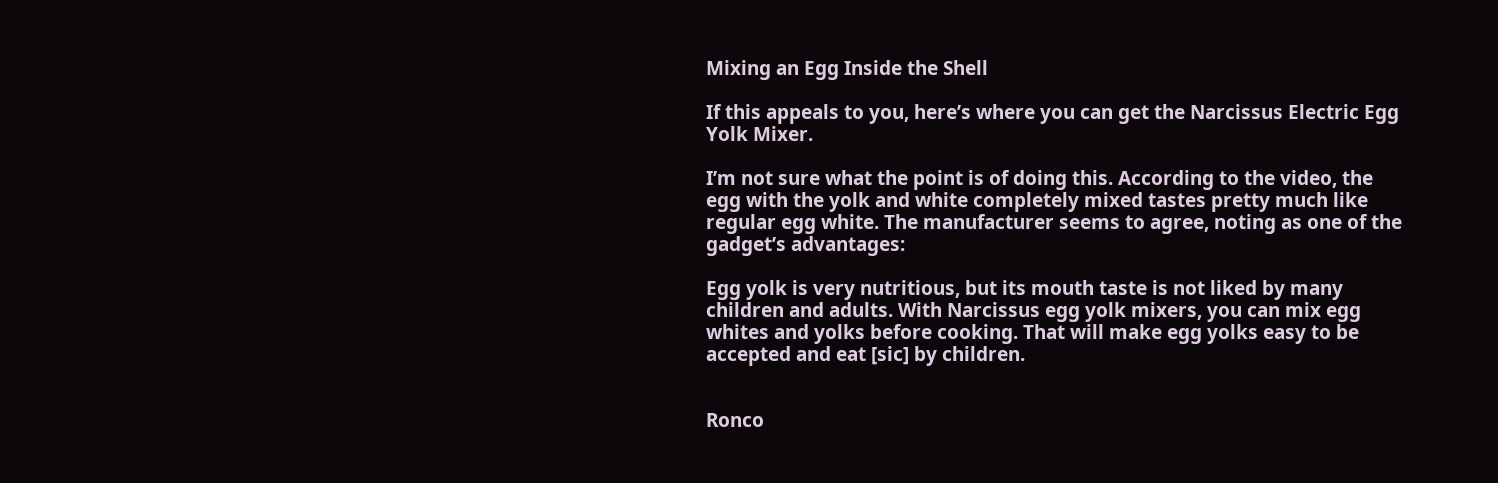Mixing an Egg Inside the Shell

If this appeals to you, here’s where you can get the Narcissus Electric Egg Yolk Mixer.

I’m not sure what the point is of doing this. According to the video, the egg with the yolk and white completely mixed tastes pretty much like regular egg white. The manufacturer seems to agree, noting as one of the gadget’s advantages:

Egg yolk is very nutritious, but its mouth taste is not liked by many children and adults. With Narcissus egg yolk mixers, you can mix egg whites and yolks before cooking. That will make egg yolks easy to be accepted and eat [sic] by children.


Ronco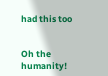had this too


Oh the humanity!